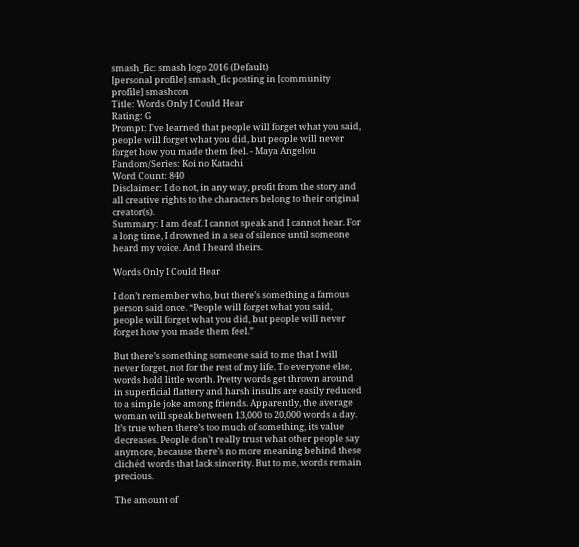smash_fic: smash logo 2016 (Default)
[personal profile] smash_fic posting in [community profile] smashcon
Title: Words Only I Could Hear
Rating: G
Prompt: I've learned that people will forget what you said, people will forget what you did, but people will never forget how you made them feel. - Maya Angelou
Fandom/Series: Koi no Katachi
Word Count: 840
Disclaimer: I do not, in any way, profit from the story and all creative rights to the characters belong to their original creator(s).
Summary: I am deaf. I cannot speak and I cannot hear. For a long time, I drowned in a sea of silence until someone heard my voice. And I heard theirs.

Words Only I Could Hear

I don’t remember who, but there’s something a famous person said once. “People will forget what you said, people will forget what you did, but people will never forget how you made them feel.”

But there’s something someone said to me that I will never forget, not for the rest of my life. To everyone else, words hold little worth. Pretty words get thrown around in superficial flattery and harsh insults are easily reduced to a simple joke among friends. Apparently, the average woman will speak between 13,000 to 20,000 words a day. It’s true when there’s too much of something, its value decreases. People don’t really trust what other people say anymore, because there’s no more meaning behind these clichéd words that lack sincerity. But to me, words remain precious.

The amount of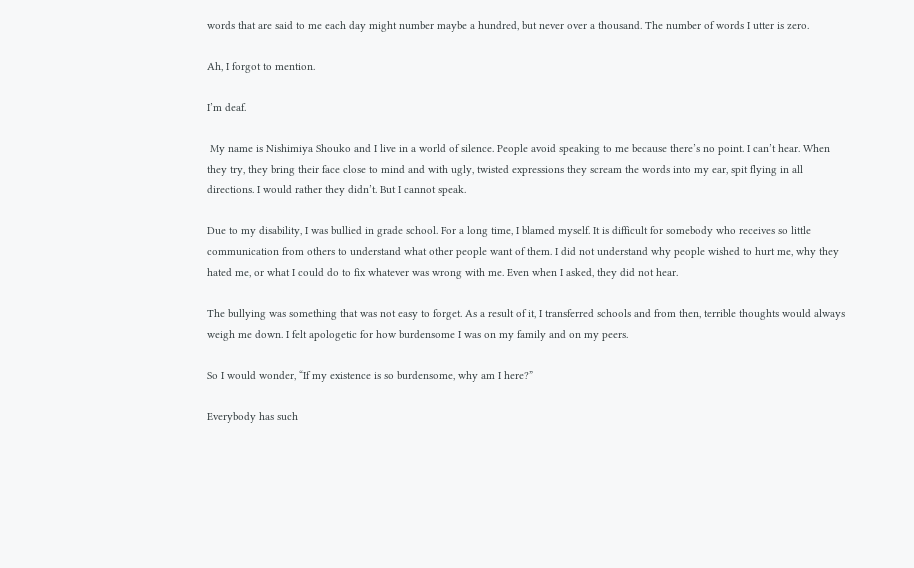words that are said to me each day might number maybe a hundred, but never over a thousand. The number of words I utter is zero.

Ah, I forgot to mention.

I’m deaf.

 My name is Nishimiya Shouko and I live in a world of silence. People avoid speaking to me because there’s no point. I can’t hear. When they try, they bring their face close to mind and with ugly, twisted expressions they scream the words into my ear, spit flying in all directions. I would rather they didn’t. But I cannot speak.

Due to my disability, I was bullied in grade school. For a long time, I blamed myself. It is difficult for somebody who receives so little communication from others to understand what other people want of them. I did not understand why people wished to hurt me, why they hated me, or what I could do to fix whatever was wrong with me. Even when I asked, they did not hear.

The bullying was something that was not easy to forget. As a result of it, I transferred schools and from then, terrible thoughts would always weigh me down. I felt apologetic for how burdensome I was on my family and on my peers.

So I would wonder, “If my existence is so burdensome, why am I here?”

Everybody has such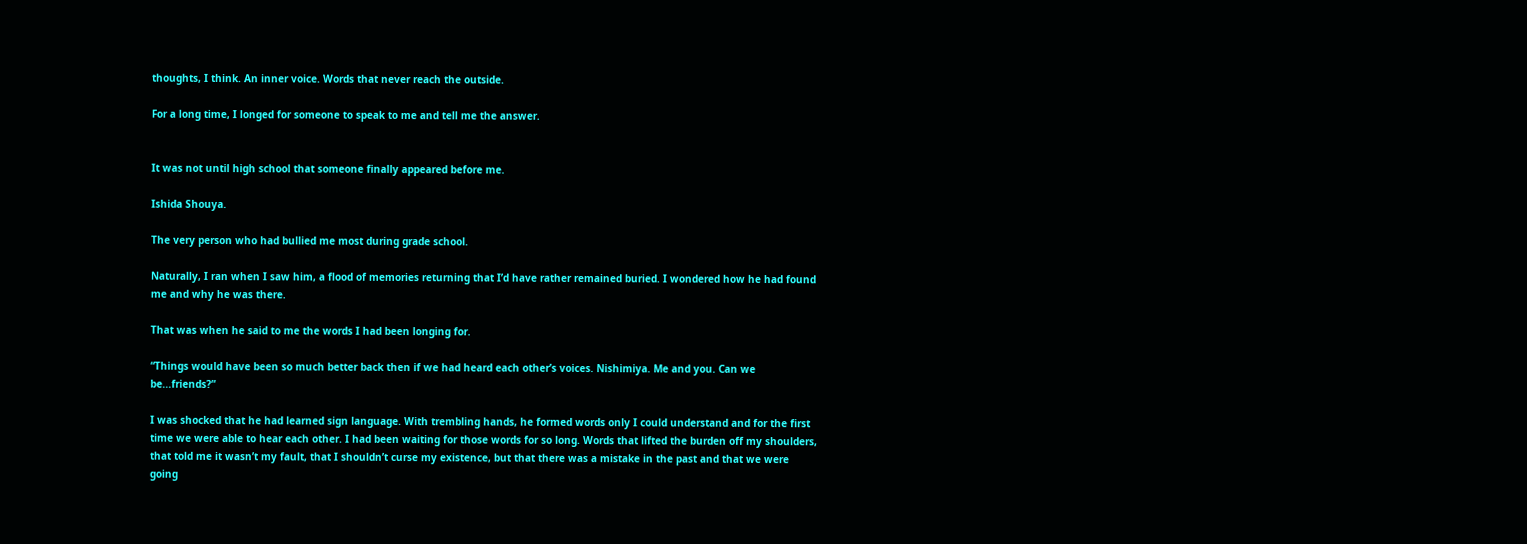thoughts, I think. An inner voice. Words that never reach the outside.

For a long time, I longed for someone to speak to me and tell me the answer.


It was not until high school that someone finally appeared before me.

Ishida Shouya.

The very person who had bullied me most during grade school.

Naturally, I ran when I saw him, a flood of memories returning that I’d have rather remained buried. I wondered how he had found me and why he was there.

That was when he said to me the words I had been longing for.

“Things would have been so much better back then if we had heard each other’s voices. Nishimiya. Me and you. Can we be...friends?”

I was shocked that he had learned sign language. With trembling hands, he formed words only I could understand and for the first time we were able to hear each other. I had been waiting for those words for so long. Words that lifted the burden off my shoulders, that told me it wasn’t my fault, that I shouldn’t curse my existence, but that there was a mistake in the past and that we were going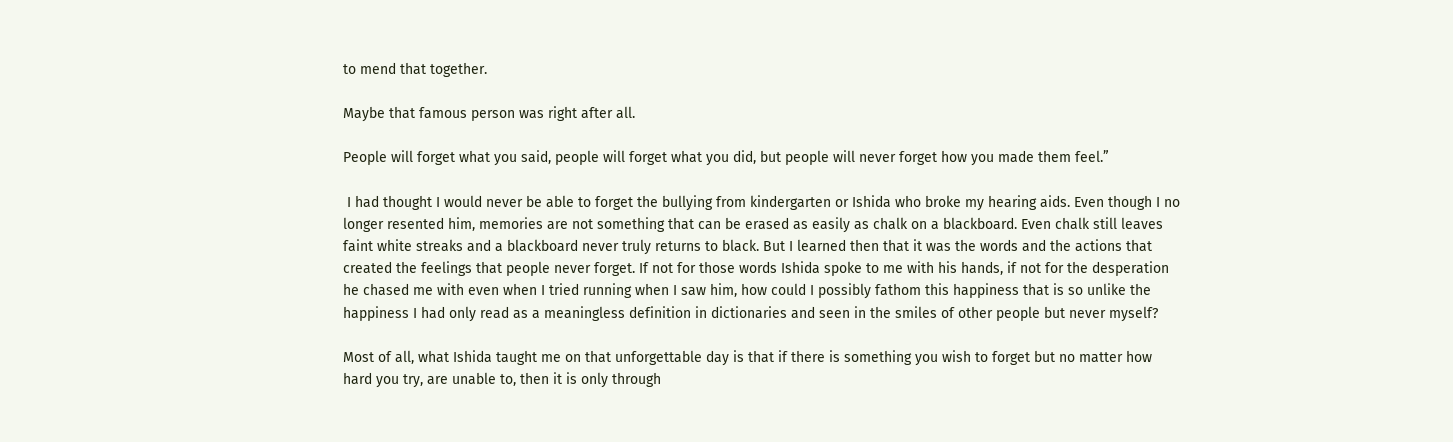to mend that together.

Maybe that famous person was right after all.

People will forget what you said, people will forget what you did, but people will never forget how you made them feel.”

 I had thought I would never be able to forget the bullying from kindergarten or Ishida who broke my hearing aids. Even though I no longer resented him, memories are not something that can be erased as easily as chalk on a blackboard. Even chalk still leaves faint white streaks and a blackboard never truly returns to black. But I learned then that it was the words and the actions that created the feelings that people never forget. If not for those words Ishida spoke to me with his hands, if not for the desperation he chased me with even when I tried running when I saw him, how could I possibly fathom this happiness that is so unlike the happiness I had only read as a meaningless definition in dictionaries and seen in the smiles of other people but never myself?

Most of all, what Ishida taught me on that unforgettable day is that if there is something you wish to forget but no matter how hard you try, are unable to, then it is only through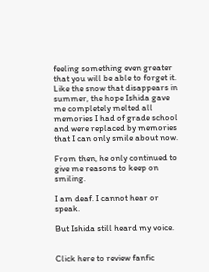feeling something even greater that you will be able to forget it. Like the snow that disappears in summer, the hope Ishida gave me completely melted all memories I had of grade school and were replaced by memories that I can only smile about now.

From then, he only continued to give me reasons to keep on smiling.

I am deaf. I cannot hear or speak.

But Ishida still heard my voice.


Click here to review fanfic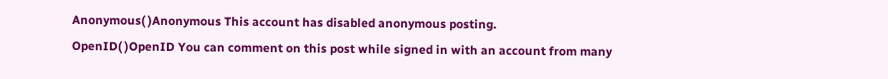Anonymous( )Anonymous This account has disabled anonymous posting.
OpenID( )OpenID You can comment on this post while signed in with an account from many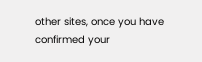other sites, once you have confirmed your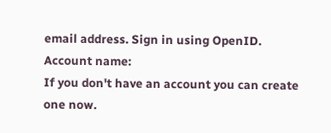email address. Sign in using OpenID.
Account name:
If you don't have an account you can create one now.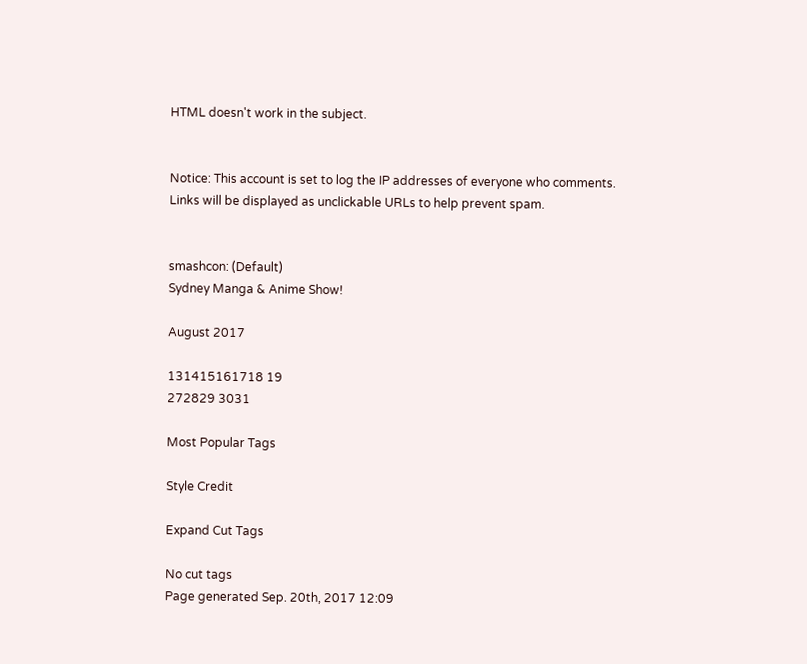HTML doesn't work in the subject.


Notice: This account is set to log the IP addresses of everyone who comments.
Links will be displayed as unclickable URLs to help prevent spam.


smashcon: (Default)
Sydney Manga & Anime Show!

August 2017

131415161718 19
272829 3031

Most Popular Tags

Style Credit

Expand Cut Tags

No cut tags
Page generated Sep. 20th, 2017 12:09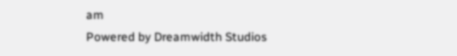am
Powered by Dreamwidth Studios